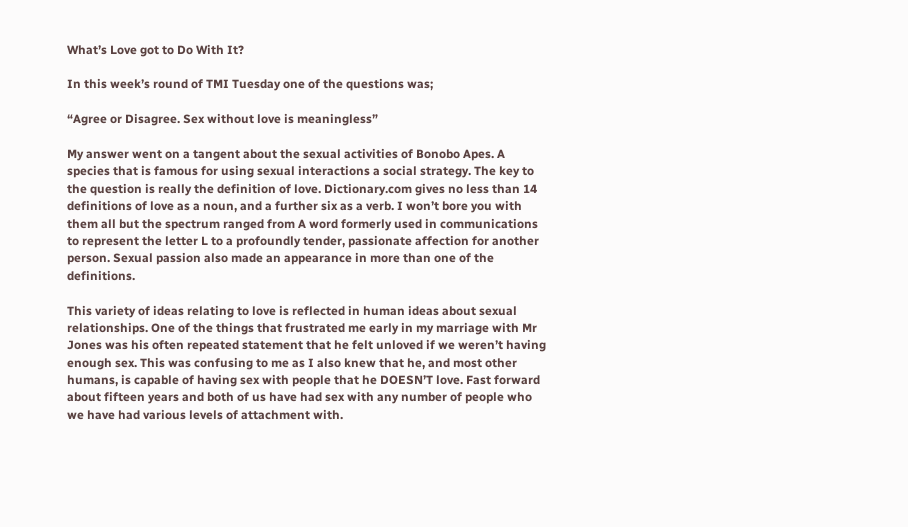What’s Love got to Do With It?

In this week’s round of TMI Tuesday one of the questions was;

“Agree or Disagree. Sex without love is meaningless”

My answer went on a tangent about the sexual activities of Bonobo Apes. A species that is famous for using sexual interactions a social strategy. The key to the question is really the definition of love. Dictionary.com gives no less than 14 definitions of love as a noun, and a further six as a verb. I won’t bore you with them all but the spectrum ranged from A word formerly used in communications to represent the letter L to a profoundly tender, passionate affection for another person. Sexual passion also made an appearance in more than one of the definitions.

This variety of ideas relating to love is reflected in human ideas about sexual relationships. One of the things that frustrated me early in my marriage with Mr Jones was his often repeated statement that he felt unloved if we weren’t having enough sex. This was confusing to me as I also knew that he, and most other humans, is capable of having sex with people that he DOESN’T love. Fast forward about fifteen years and both of us have had sex with any number of people who we have had various levels of attachment with.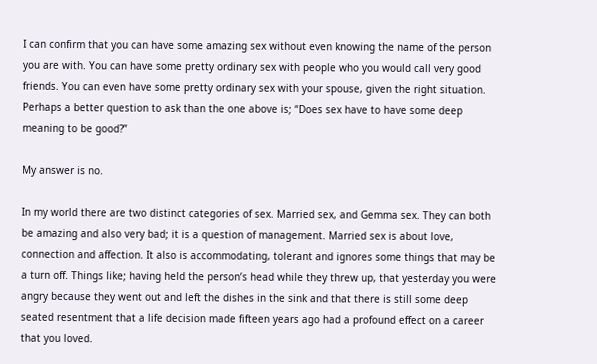I can confirm that you can have some amazing sex without even knowing the name of the person you are with. You can have some pretty ordinary sex with people who you would call very good friends. You can even have some pretty ordinary sex with your spouse, given the right situation. Perhaps a better question to ask than the one above is; “Does sex have to have some deep meaning to be good?”

My answer is no.

In my world there are two distinct categories of sex. Married sex, and Gemma sex. They can both be amazing and also very bad; it is a question of management. Married sex is about love, connection and affection. It also is accommodating, tolerant and ignores some things that may be a turn off. Things like; having held the person’s head while they threw up, that yesterday you were angry because they went out and left the dishes in the sink and that there is still some deep seated resentment that a life decision made fifteen years ago had a profound effect on a career that you loved.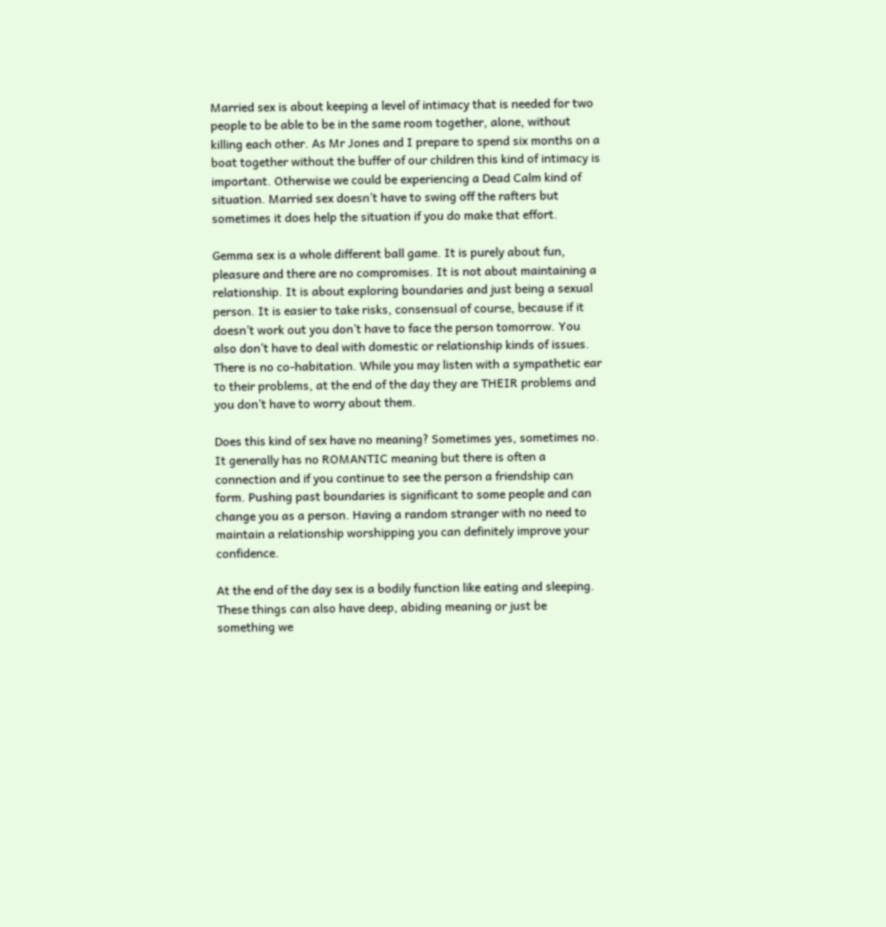Married sex is about keeping a level of intimacy that is needed for two people to be able to be in the same room together, alone, without killing each other. As Mr Jones and I prepare to spend six months on a boat together without the buffer of our children this kind of intimacy is important. Otherwise we could be experiencing a Dead Calm kind of situation. Married sex doesn’t have to swing off the rafters but sometimes it does help the situation if you do make that effort.

Gemma sex is a whole different ball game. It is purely about fun, pleasure and there are no compromises. It is not about maintaining a relationship. It is about exploring boundaries and just being a sexual person. It is easier to take risks, consensual of course, because if it doesn’t work out you don’t have to face the person tomorrow. You also don’t have to deal with domestic or relationship kinds of issues. There is no co-habitation. While you may listen with a sympathetic ear to their problems, at the end of the day they are THEIR problems and you don’t have to worry about them.

Does this kind of sex have no meaning? Sometimes yes, sometimes no. It generally has no ROMANTIC meaning but there is often a connection and if you continue to see the person a friendship can form. Pushing past boundaries is significant to some people and can change you as a person. Having a random stranger with no need to maintain a relationship worshipping you can definitely improve your confidence.

At the end of the day sex is a bodily function like eating and sleeping. These things can also have deep, abiding meaning or just be something we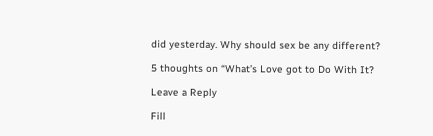did yesterday. Why should sex be any different?

5 thoughts on “What’s Love got to Do With It?

Leave a Reply

Fill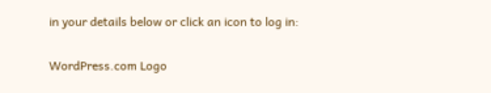in your details below or click an icon to log in:

WordPress.com Logo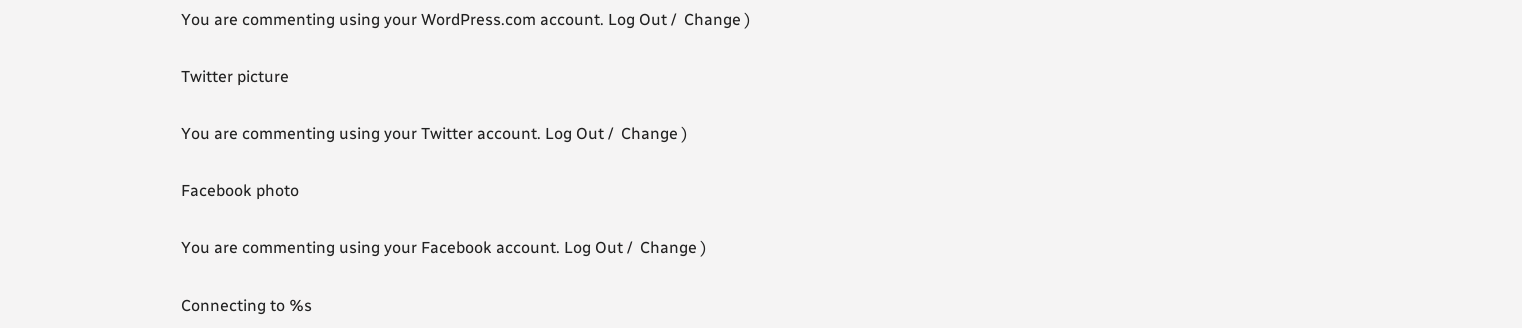You are commenting using your WordPress.com account. Log Out /  Change )

Twitter picture

You are commenting using your Twitter account. Log Out /  Change )

Facebook photo

You are commenting using your Facebook account. Log Out /  Change )

Connecting to %s